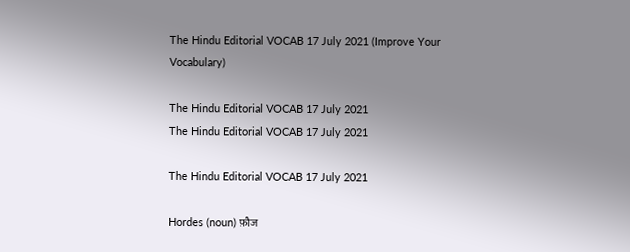The Hindu Editorial VOCAB 17 July 2021 (Improve Your Vocabulary)

The Hindu Editorial VOCAB 17 July 2021
The Hindu Editorial VOCAB 17 July 2021

The Hindu Editorial VOCAB 17 July 2021

Hordes (noun) फ़ौज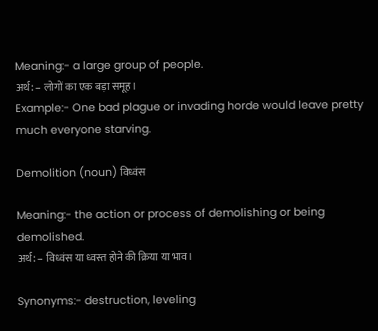Meaning:- a large group of people.
अर्थ: – लोगों का एक बड़ा समूह।
Example:- One bad plague or invading horde would leave pretty much everyone starving.

Demolition (noun) विध्वंस

Meaning:- the action or process of demolishing or being demolished.
अर्थ: – विध्वंस या ध्वस्त होने की क्रिया या भाव।

Synonyms:- destruction, leveling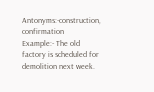Antonyms:-construction, confirmation
Example:- The old factory is scheduled for demolition next week.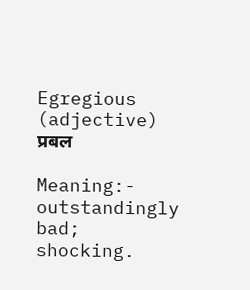Egregious (adjective) प्रबल

Meaning:- outstandingly bad; shocking.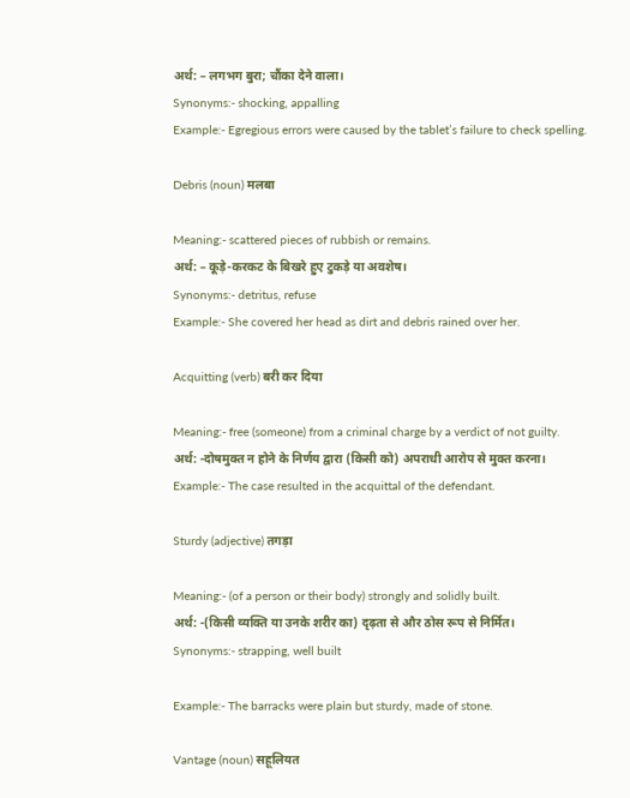अर्थ: – लगभग बुरा; चौंका देने वाला।
Synonyms:- shocking, appalling
Example:- Egregious errors were caused by the tablet’s failure to check spelling.

Debris (noun) मलबा

Meaning:- scattered pieces of rubbish or remains.
अर्थ: – कूड़े-करकट के बिखरे हुए टुकड़े या अवशेष।
Synonyms:- detritus, refuse
Example:- She covered her head as dirt and debris rained over her.

Acquitting (verb) बरी कर दिया

Meaning:- free (someone) from a criminal charge by a verdict of not guilty.
अर्थ: -दोषमुक्त न होने के निर्णय द्वारा (किसी को) अपराधी आरोप से मुक्त करना।
Example:- The case resulted in the acquittal of the defendant.

Sturdy (adjective) तगड़ा

Meaning:- (of a person or their body) strongly and solidly built.
अर्थ: -(किसी व्यक्ति या उनके शरीर का) दृढ़ता से और ठोस रूप से निर्मित।
Synonyms:- strapping, well built

Example:- The barracks were plain but sturdy, made of stone.

Vantage (noun) सहूलियत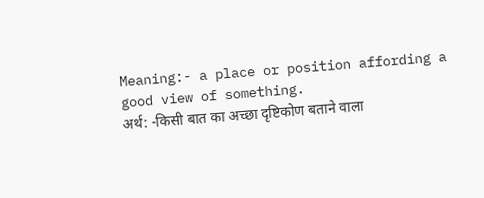Meaning:- a place or position affording a good view of something.
अर्थ: -किसी बात का अच्छा दृष्टिकोण बताने वाला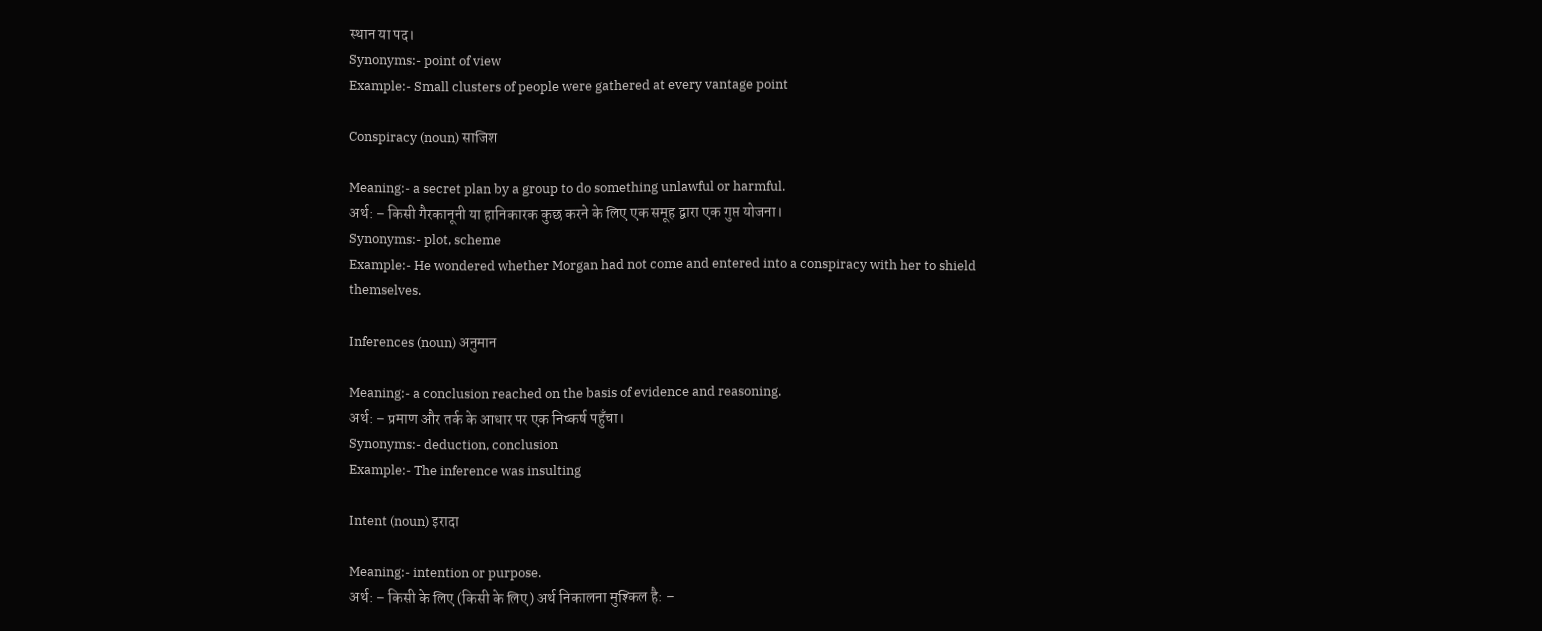स्थान या पद।
Synonyms:- point of view
Example:- Small clusters of people were gathered at every vantage point

Conspiracy (noun) साजिश

Meaning:- a secret plan by a group to do something unlawful or harmful.
अर्थ: – किसी गैरकानूनी या हानिकारक कुछ करने के लिए एक समूह द्वारा एक गुप्त योजना।
Synonyms:- plot, scheme
Example:- He wondered whether Morgan had not come and entered into a conspiracy with her to shield themselves.

Inferences (noun) अनुमान

Meaning:- a conclusion reached on the basis of evidence and reasoning.
अर्थ: – प्रमाण और तर्क के आधार पर एक निष्कर्ष पहुँचा।
Synonyms:- deduction, conclusion
Example:- The inference was insulting

Intent (noun) इरादा

Meaning:- intention or purpose.
अर्थ: – किसी के लिए (किसी के लिए) अर्थ निकालना मुश्किल है: –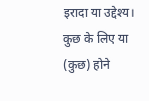इरादा या उद्देश्य। कुछ के लिए या (कुछ) होने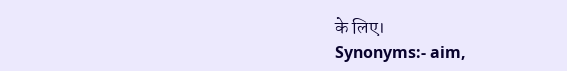के लिए।
Synonyms:- aim,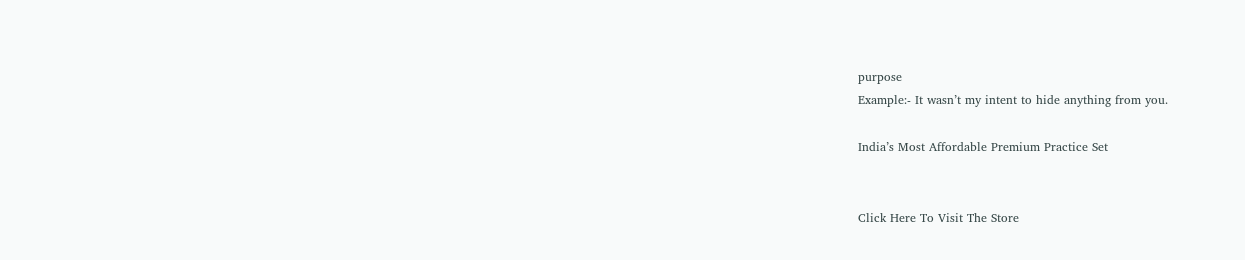purpose
Example:- It wasn’t my intent to hide anything from you.

India’s Most Affordable Premium Practice Set


Click Here To Visit The Store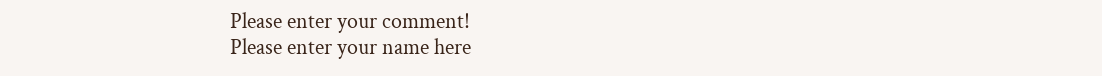Please enter your comment!
Please enter your name here